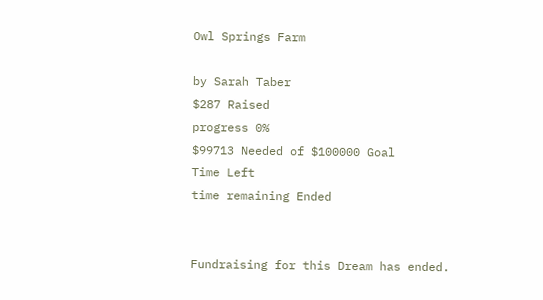Owl Springs Farm

by Sarah Taber
$287 Raised
progress 0%
$99713 Needed of $100000 Goal
Time Left
time remaining Ended


Fundraising for this Dream has ended.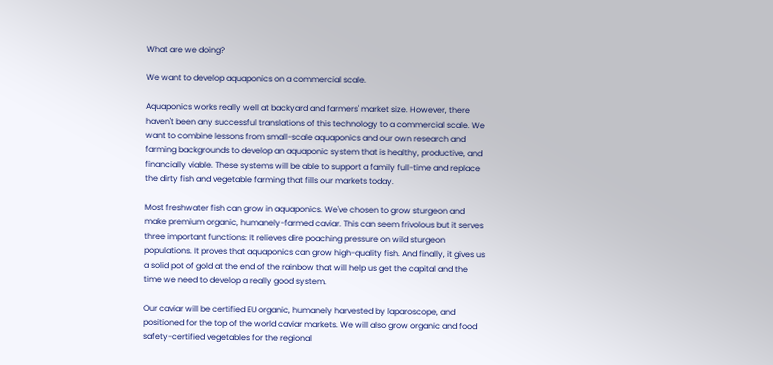What are we doing?

We want to develop aquaponics on a commercial scale.

Aquaponics works really well at backyard and farmers' market size. However, there haven't been any successful translations of this technology to a commercial scale. We want to combine lessons from small-scale aquaponics and our own research and farming backgrounds to develop an aquaponic system that is healthy, productive, and financially viable. These systems will be able to support a family full-time and replace the dirty fish and vegetable farming that fills our markets today.

Most freshwater fish can grow in aquaponics. We've chosen to grow sturgeon and make premium organic, humanely-farmed caviar. This can seem frivolous but it serves three important functions: It relieves dire poaching pressure on wild sturgeon populations. It proves that aquaponics can grow high-quality fish. And finally, it gives us a solid pot of gold at the end of the rainbow that will help us get the capital and the time we need to develop a really good system.

Our caviar will be certified EU organic, humanely harvested by laparoscope, and positioned for the top of the world caviar markets. We will also grow organic and food safety-certified vegetables for the regional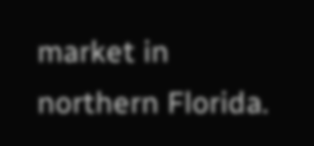market in northern Florida.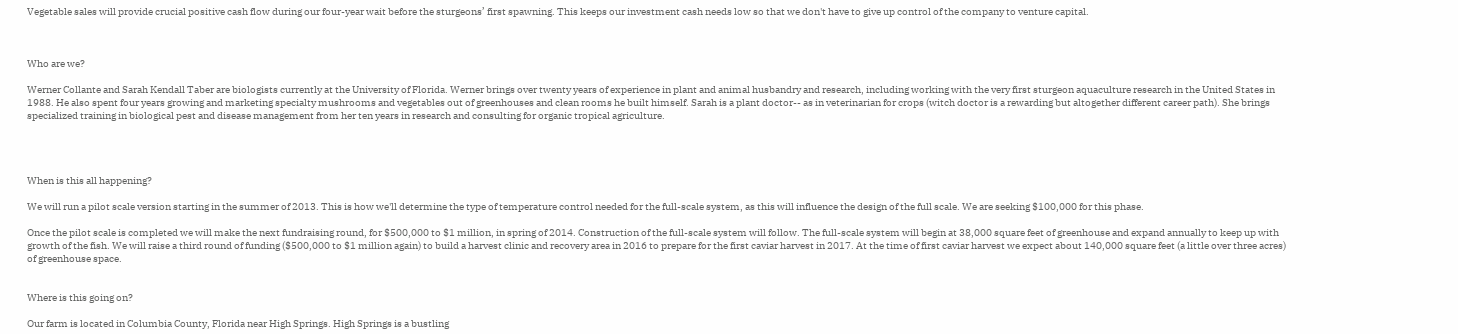Vegetable sales will provide crucial positive cash flow during our four-year wait before the sturgeons’ first spawning. This keeps our investment cash needs low so that we don't have to give up control of the company to venture capital.



Who are we?

Werner Collante and Sarah Kendall Taber are biologists currently at the University of Florida. Werner brings over twenty years of experience in plant and animal husbandry and research, including working with the very first sturgeon aquaculture research in the United States in 1988. He also spent four years growing and marketing specialty mushrooms and vegetables out of greenhouses and clean rooms he built himself. Sarah is a plant doctor-- as in veterinarian for crops (witch doctor is a rewarding but altogether different career path). She brings specialized training in biological pest and disease management from her ten years in research and consulting for organic tropical agriculture.




When is this all happening?

We will run a pilot scale version starting in the summer of 2013. This is how we'll determine the type of temperature control needed for the full-scale system, as this will influence the design of the full scale. We are seeking $100,000 for this phase.

Once the pilot scale is completed we will make the next fundraising round, for $500,000 to $1 million, in spring of 2014. Construction of the full-scale system will follow. The full-scale system will begin at 38,000 square feet of greenhouse and expand annually to keep up with growth of the fish. We will raise a third round of funding ($500,000 to $1 million again) to build a harvest clinic and recovery area in 2016 to prepare for the first caviar harvest in 2017. At the time of first caviar harvest we expect about 140,000 square feet (a little over three acres) of greenhouse space.


Where is this going on?

Our farm is located in Columbia County, Florida near High Springs. High Springs is a bustling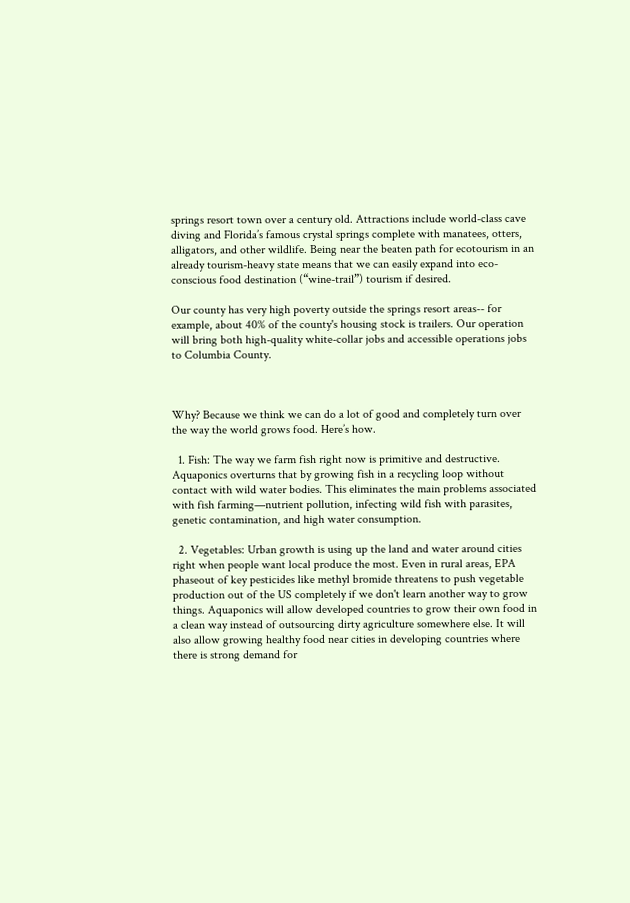springs resort town over a century old. Attractions include world-class cave diving and Florida’s famous crystal springs complete with manatees, otters, alligators, and other wildlife. Being near the beaten path for ecotourism in an already tourism-heavy state means that we can easily expand into eco-conscious food destination (“wine-trail”) tourism if desired.

Our county has very high poverty outside the springs resort areas-- for example, about 40% of the county's housing stock is trailers. Our operation will bring both high-quality white-collar jobs and accessible operations jobs to Columbia County.



Why? Because we think we can do a lot of good and completely turn over the way the world grows food. Here’s how.

  1. Fish: The way we farm fish right now is primitive and destructive. Aquaponics overturns that by growing fish in a recycling loop without contact with wild water bodies. This eliminates the main problems associated with fish farming—nutrient pollution, infecting wild fish with parasites, genetic contamination, and high water consumption.

  2. Vegetables: Urban growth is using up the land and water around cities right when people want local produce the most. Even in rural areas, EPA phaseout of key pesticides like methyl bromide threatens to push vegetable production out of the US completely if we don't learn another way to grow things. Aquaponics will allow developed countries to grow their own food in a clean way instead of outsourcing dirty agriculture somewhere else. It will also allow growing healthy food near cities in developing countries where there is strong demand for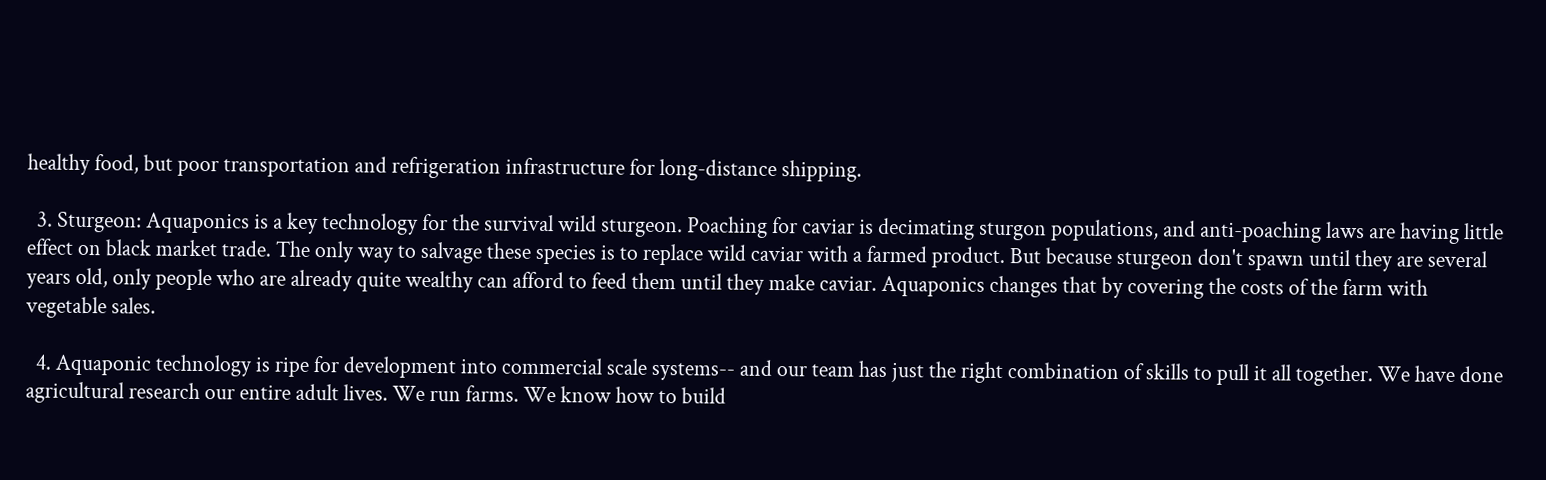healthy food, but poor transportation and refrigeration infrastructure for long-distance shipping.

  3. Sturgeon: Aquaponics is a key technology for the survival wild sturgeon. Poaching for caviar is decimating sturgon populations, and anti-poaching laws are having little effect on black market trade. The only way to salvage these species is to replace wild caviar with a farmed product. But because sturgeon don't spawn until they are several years old, only people who are already quite wealthy can afford to feed them until they make caviar. Aquaponics changes that by covering the costs of the farm with vegetable sales.

  4. Aquaponic technology is ripe for development into commercial scale systems-- and our team has just the right combination of skills to pull it all together. We have done agricultural research our entire adult lives. We run farms. We know how to build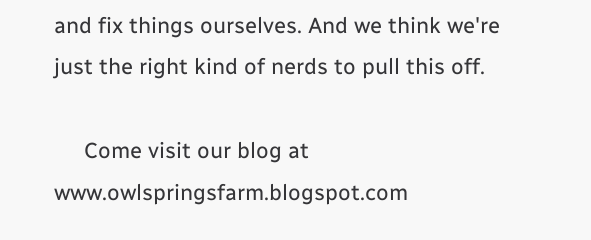and fix things ourselves. And we think we're just the right kind of nerds to pull this off.

     Come visit our blog at www.owlspringsfarm.blogspot.com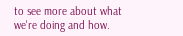to see more about what we're doing and how.